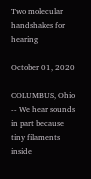Two molecular handshakes for hearing

October 01, 2020

COLUMBUS, Ohio -- We hear sounds in part because tiny filaments inside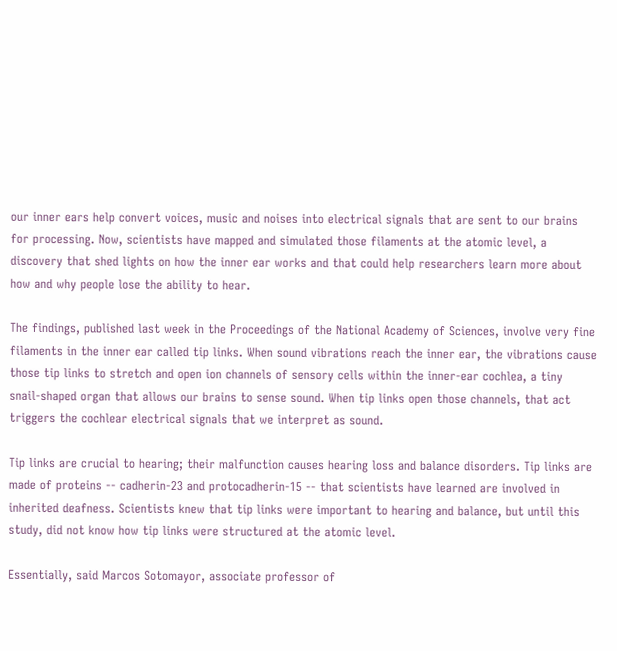our inner ears help convert voices, music and noises into electrical signals that are sent to our brains for processing. Now, scientists have mapped and simulated those filaments at the atomic level, a discovery that shed lights on how the inner ear works and that could help researchers learn more about how and why people lose the ability to hear.

The findings, published last week in the Proceedings of the National Academy of Sciences, involve very fine filaments in the inner ear called tip links. When sound vibrations reach the inner ear, the vibrations cause those tip links to stretch and open ion channels of sensory cells within the inner-ear cochlea, a tiny snail-shaped organ that allows our brains to sense sound. When tip links open those channels, that act triggers the cochlear electrical signals that we interpret as sound.

Tip links are crucial to hearing; their malfunction causes hearing loss and balance disorders. Tip links are made of proteins -- cadherin-23 and protocadherin-15 -- that scientists have learned are involved in inherited deafness. Scientists knew that tip links were important to hearing and balance, but until this study, did not know how tip links were structured at the atomic level.

Essentially, said Marcos Sotomayor, associate professor of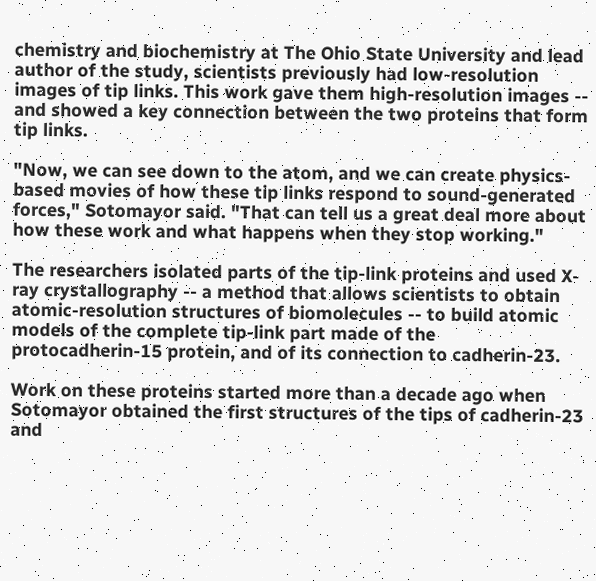chemistry and biochemistry at The Ohio State University and lead author of the study, scientists previously had low-resolution images of tip links. This work gave them high-resolution images -- and showed a key connection between the two proteins that form tip links.

"Now, we can see down to the atom, and we can create physics-based movies of how these tip links respond to sound-generated forces," Sotomayor said. "That can tell us a great deal more about how these work and what happens when they stop working."

The researchers isolated parts of the tip-link proteins and used X-ray crystallography -- a method that allows scientists to obtain atomic-resolution structures of biomolecules -- to build atomic models of the complete tip-link part made of the protocadherin-15 protein, and of its connection to cadherin-23.

Work on these proteins started more than a decade ago when Sotomayor obtained the first structures of the tips of cadherin-23 and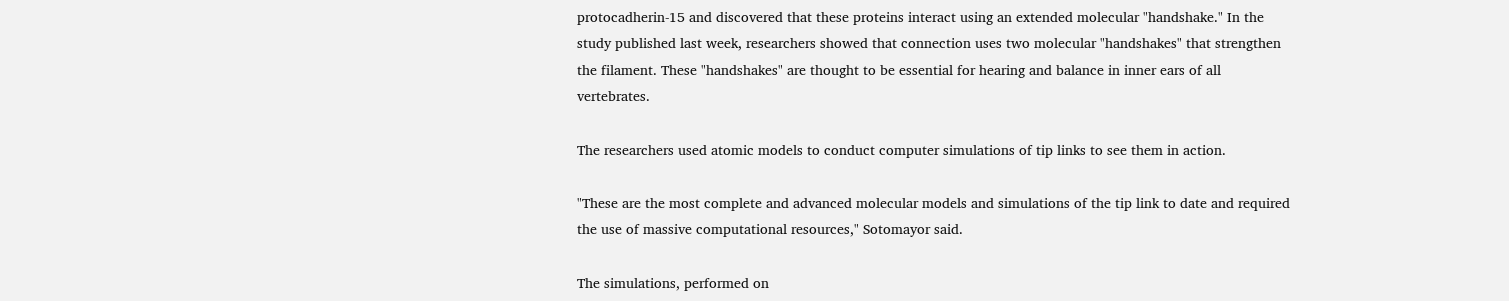protocadherin-15 and discovered that these proteins interact using an extended molecular "handshake." In the study published last week, researchers showed that connection uses two molecular "handshakes" that strengthen the filament. These "handshakes" are thought to be essential for hearing and balance in inner ears of all vertebrates.

The researchers used atomic models to conduct computer simulations of tip links to see them in action.

"These are the most complete and advanced molecular models and simulations of the tip link to date and required the use of massive computational resources," Sotomayor said.

The simulations, performed on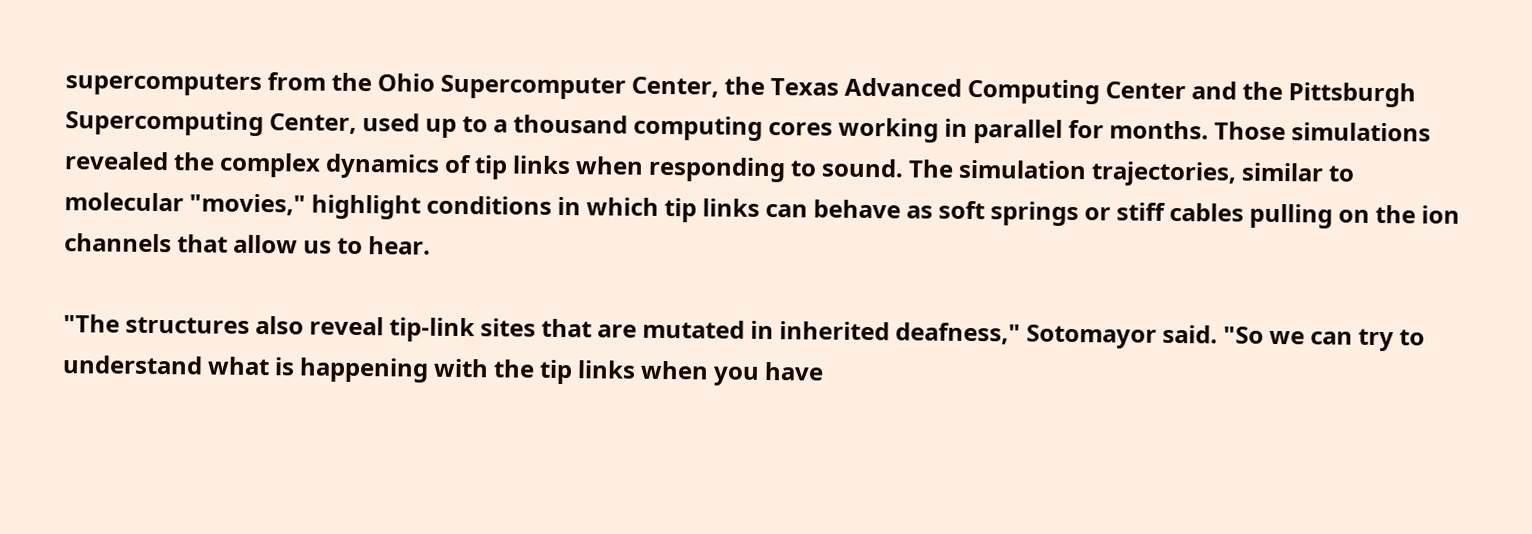supercomputers from the Ohio Supercomputer Center, the Texas Advanced Computing Center and the Pittsburgh Supercomputing Center, used up to a thousand computing cores working in parallel for months. Those simulations revealed the complex dynamics of tip links when responding to sound. The simulation trajectories, similar to molecular "movies," highlight conditions in which tip links can behave as soft springs or stiff cables pulling on the ion channels that allow us to hear.

"The structures also reveal tip-link sites that are mutated in inherited deafness," Sotomayor said. "So we can try to understand what is happening with the tip links when you have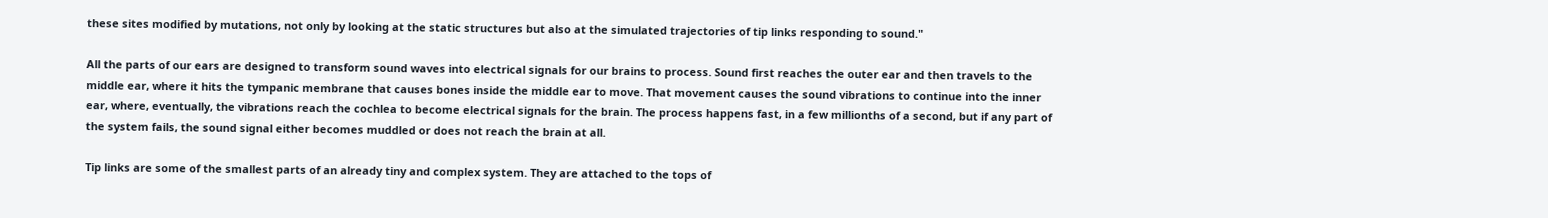these sites modified by mutations, not only by looking at the static structures but also at the simulated trajectories of tip links responding to sound."

All the parts of our ears are designed to transform sound waves into electrical signals for our brains to process. Sound first reaches the outer ear and then travels to the middle ear, where it hits the tympanic membrane that causes bones inside the middle ear to move. That movement causes the sound vibrations to continue into the inner ear, where, eventually, the vibrations reach the cochlea to become electrical signals for the brain. The process happens fast, in a few millionths of a second, but if any part of the system fails, the sound signal either becomes muddled or does not reach the brain at all.

Tip links are some of the smallest parts of an already tiny and complex system. They are attached to the tops of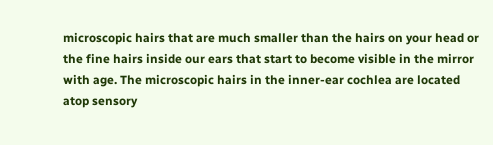microscopic hairs that are much smaller than the hairs on your head or the fine hairs inside our ears that start to become visible in the mirror with age. The microscopic hairs in the inner-ear cochlea are located atop sensory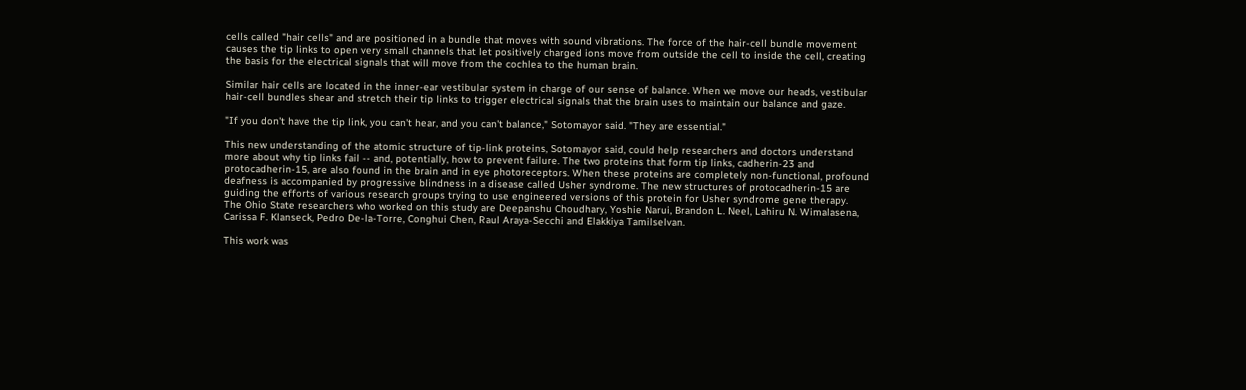cells called "hair cells" and are positioned in a bundle that moves with sound vibrations. The force of the hair-cell bundle movement causes the tip links to open very small channels that let positively charged ions move from outside the cell to inside the cell, creating the basis for the electrical signals that will move from the cochlea to the human brain.

Similar hair cells are located in the inner-ear vestibular system in charge of our sense of balance. When we move our heads, vestibular hair-cell bundles shear and stretch their tip links to trigger electrical signals that the brain uses to maintain our balance and gaze.

"If you don't have the tip link, you can't hear, and you can't balance," Sotomayor said. "They are essential."

This new understanding of the atomic structure of tip-link proteins, Sotomayor said, could help researchers and doctors understand more about why tip links fail -- and, potentially, how to prevent failure. The two proteins that form tip links, cadherin-23 and protocadherin-15, are also found in the brain and in eye photoreceptors. When these proteins are completely non-functional, profound deafness is accompanied by progressive blindness in a disease called Usher syndrome. The new structures of protocadherin-15 are guiding the efforts of various research groups trying to use engineered versions of this protein for Usher syndrome gene therapy.
The Ohio State researchers who worked on this study are Deepanshu Choudhary, Yoshie Narui, Brandon L. Neel, Lahiru N. Wimalasena, Carissa F. Klanseck, Pedro De-la-Torre, Conghui Chen, Raul Araya-Secchi and Elakkiya Tamilselvan.

This work was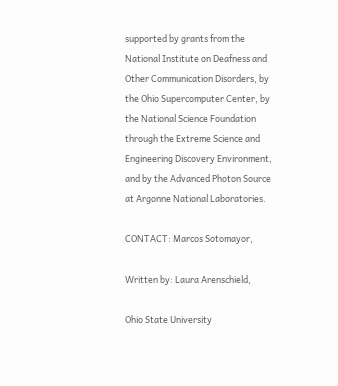supported by grants from the National Institute on Deafness and Other Communication Disorders, by the Ohio Supercomputer Center, by the National Science Foundation through the Extreme Science and Engineering Discovery Environment, and by the Advanced Photon Source at Argonne National Laboratories.

CONTACT: Marcos Sotomayor,

Written by: Laura Arenschield,

Ohio State University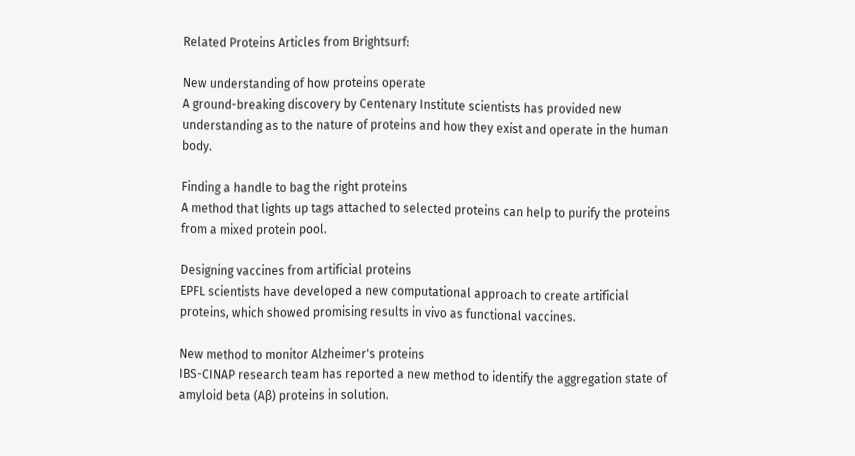Related Proteins Articles from Brightsurf:

New understanding of how proteins operate
A ground-breaking discovery by Centenary Institute scientists has provided new understanding as to the nature of proteins and how they exist and operate in the human body.

Finding a handle to bag the right proteins
A method that lights up tags attached to selected proteins can help to purify the proteins from a mixed protein pool.

Designing vaccines from artificial proteins
EPFL scientists have developed a new computational approach to create artificial proteins, which showed promising results in vivo as functional vaccines.

New method to monitor Alzheimer's proteins
IBS-CINAP research team has reported a new method to identify the aggregation state of amyloid beta (Aβ) proteins in solution.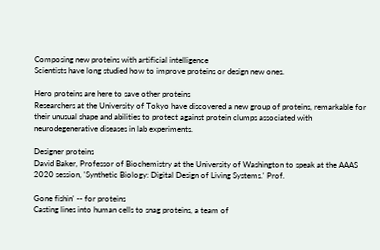Composing new proteins with artificial intelligence
Scientists have long studied how to improve proteins or design new ones.

Hero proteins are here to save other proteins
Researchers at the University of Tokyo have discovered a new group of proteins, remarkable for their unusual shape and abilities to protect against protein clumps associated with neurodegenerative diseases in lab experiments.

Designer proteins
David Baker, Professor of Biochemistry at the University of Washington to speak at the AAAS 2020 session, 'Synthetic Biology: Digital Design of Living Systems.' Prof.

Gone fishin' -- for proteins
Casting lines into human cells to snag proteins, a team of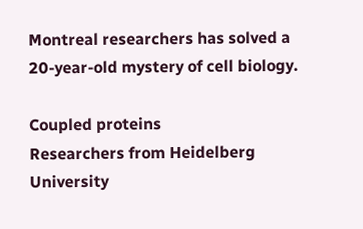Montreal researchers has solved a 20-year-old mystery of cell biology.

Coupled proteins
Researchers from Heidelberg University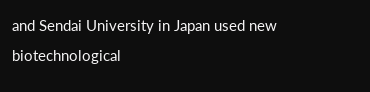and Sendai University in Japan used new biotechnological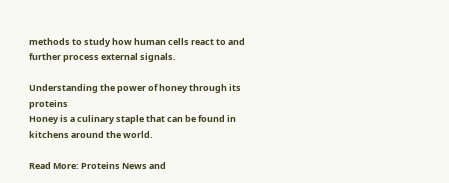methods to study how human cells react to and further process external signals.

Understanding the power of honey through its proteins
Honey is a culinary staple that can be found in kitchens around the world.

Read More: Proteins News and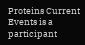Proteins Current Events is a participant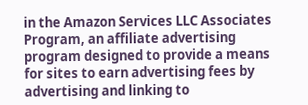in the Amazon Services LLC Associates Program, an affiliate advertising program designed to provide a means for sites to earn advertising fees by advertising and linking to